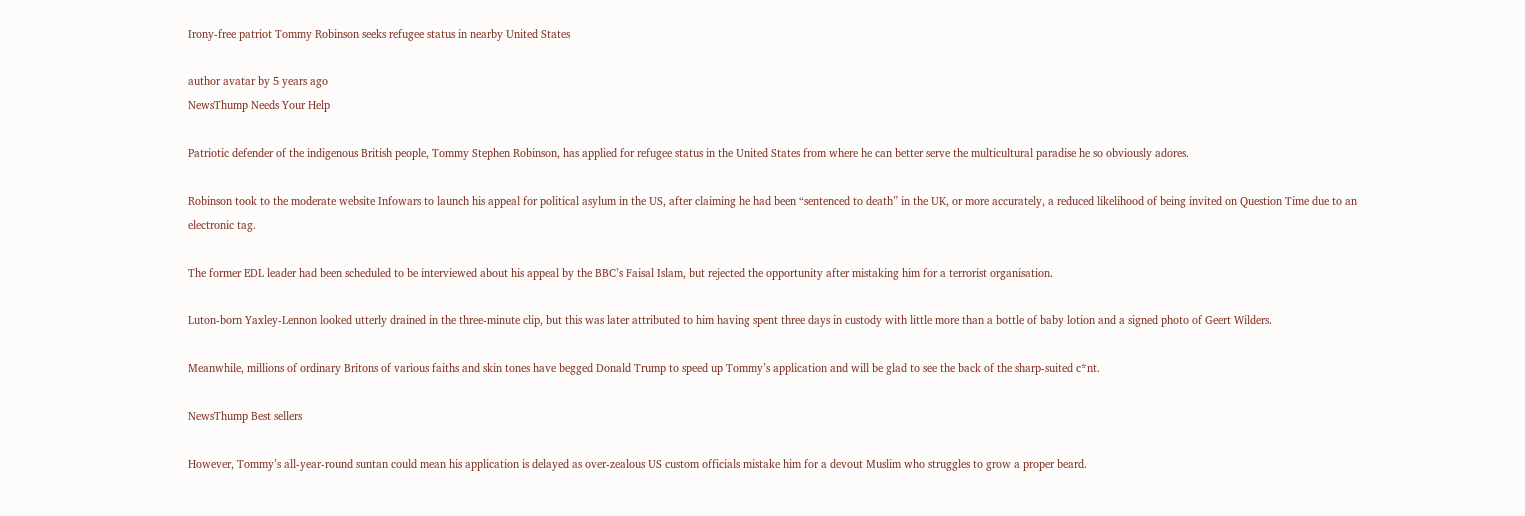Irony-free patriot Tommy Robinson seeks refugee status in nearby United States

author avatar by 5 years ago
NewsThump Needs Your Help

Patriotic defender of the indigenous British people, Tommy Stephen Robinson, has applied for refugee status in the United States from where he can better serve the multicultural paradise he so obviously adores.

Robinson took to the moderate website Infowars to launch his appeal for political asylum in the US, after claiming he had been “sentenced to death” in the UK, or more accurately, a reduced likelihood of being invited on Question Time due to an electronic tag.

The former EDL leader had been scheduled to be interviewed about his appeal by the BBC’s Faisal Islam, but rejected the opportunity after mistaking him for a terrorist organisation.

Luton-born Yaxley-Lennon looked utterly drained in the three-minute clip, but this was later attributed to him having spent three days in custody with little more than a bottle of baby lotion and a signed photo of Geert Wilders.

Meanwhile, millions of ordinary Britons of various faiths and skin tones have begged Donald Trump to speed up Tommy’s application and will be glad to see the back of the sharp-suited c*nt.

NewsThump Best sellers

However, Tommy’s all-year-round suntan could mean his application is delayed as over-zealous US custom officials mistake him for a devout Muslim who struggles to grow a proper beard.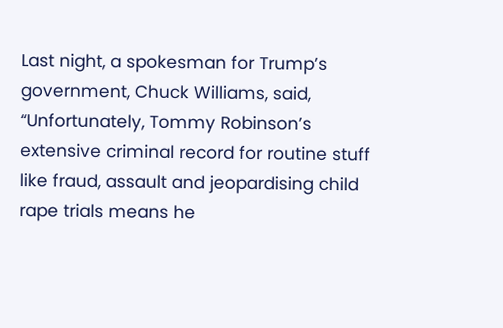Last night, a spokesman for Trump’s government, Chuck Williams, said, “Unfortunately, Tommy Robinson’s extensive criminal record for routine stuff like fraud, assault and jeopardising child rape trials means he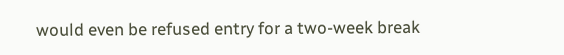would even be refused entry for a two-week break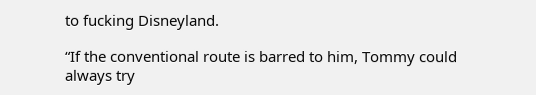to fucking Disneyland.

“If the conventional route is barred to him, Tommy could always try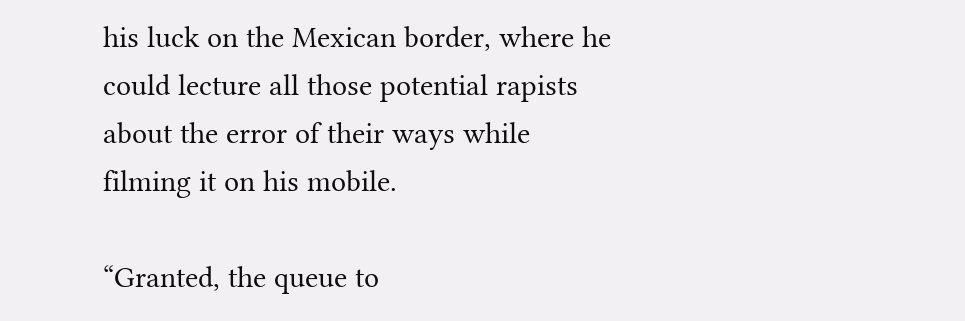his luck on the Mexican border, where he could lecture all those potential rapists about the error of their ways while filming it on his mobile.

“Granted, the queue to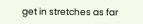get in stretches as far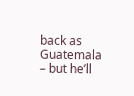back as Guatemala – but he’ll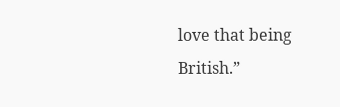love that being British.”